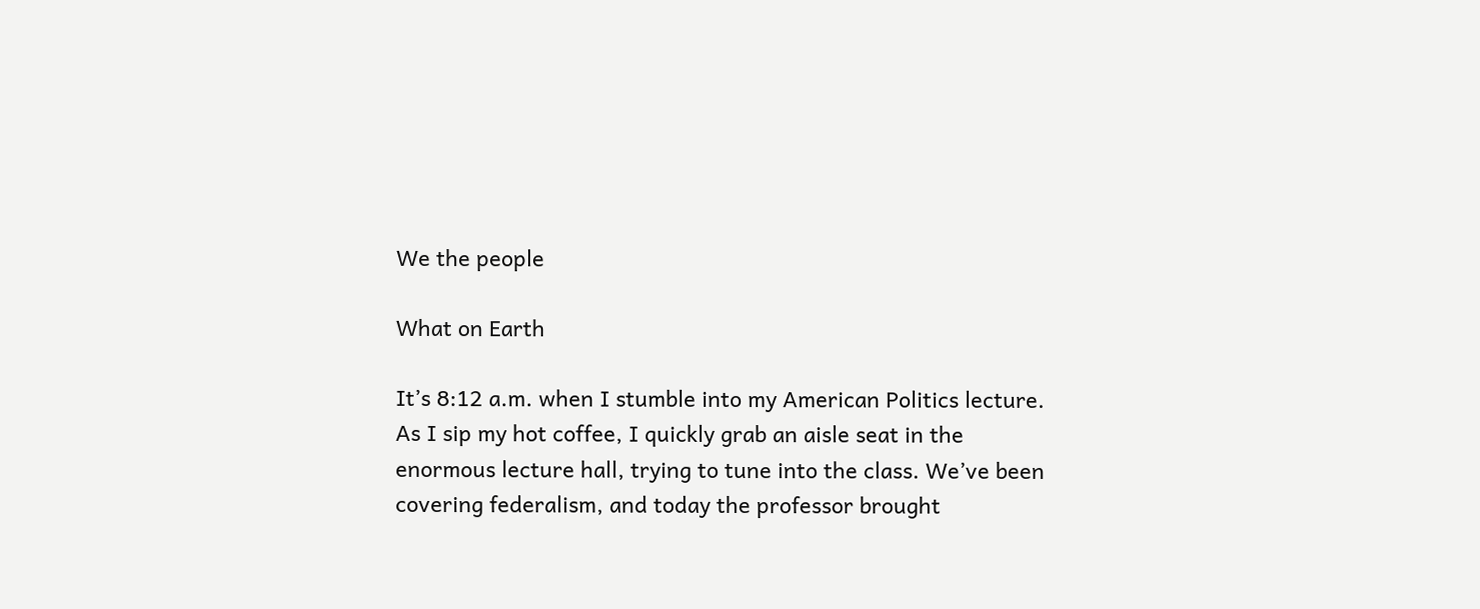We the people

What on Earth

It’s 8:12 a.m. when I stumble into my American Politics lecture. As I sip my hot coffee, I quickly grab an aisle seat in the enormous lecture hall, trying to tune into the class. We’ve been covering federalism, and today the professor brought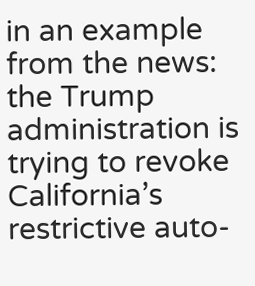in an example from the news: the Trump administration is trying to revoke California’s restrictive auto-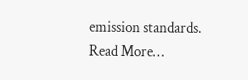emission standards.
Read More…